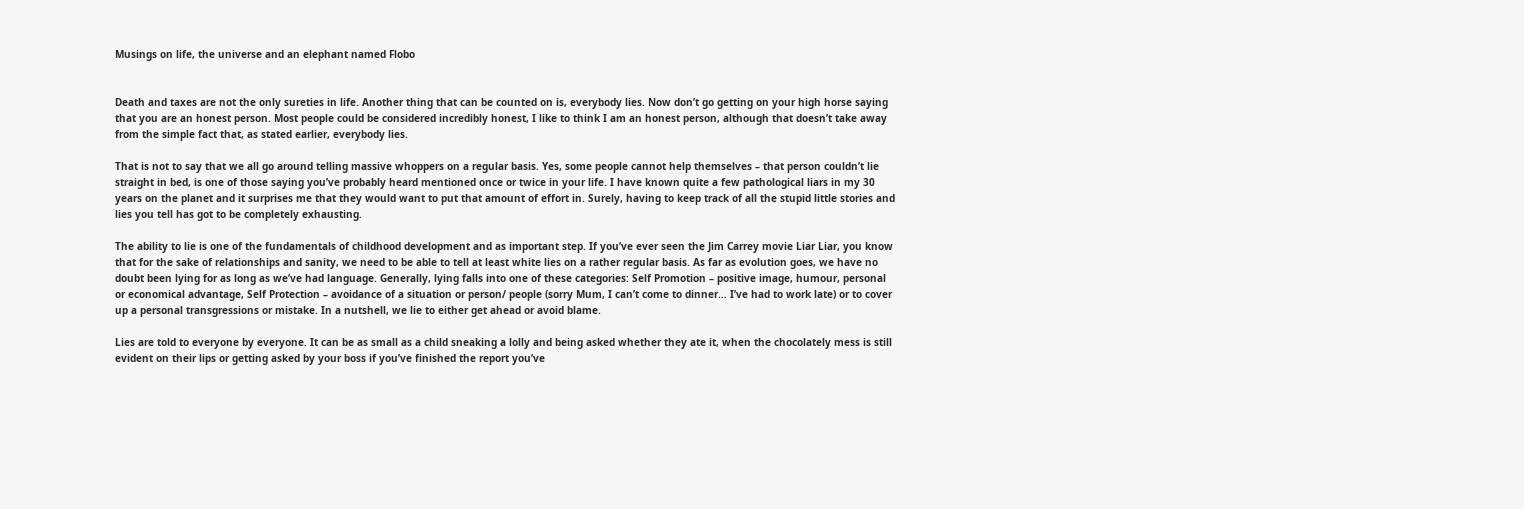Musings on life, the universe and an elephant named Flobo


Death and taxes are not the only sureties in life. Another thing that can be counted on is, everybody lies. Now don’t go getting on your high horse saying that you are an honest person. Most people could be considered incredibly honest, I like to think I am an honest person, although that doesn’t take away from the simple fact that, as stated earlier, everybody lies.

That is not to say that we all go around telling massive whoppers on a regular basis. Yes, some people cannot help themselves – that person couldn’t lie straight in bed, is one of those saying you’ve probably heard mentioned once or twice in your life. I have known quite a few pathological liars in my 30 years on the planet and it surprises me that they would want to put that amount of effort in. Surely, having to keep track of all the stupid little stories and lies you tell has got to be completely exhausting.

The ability to lie is one of the fundamentals of childhood development and as important step. If you’ve ever seen the Jim Carrey movie Liar Liar, you know that for the sake of relationships and sanity, we need to be able to tell at least white lies on a rather regular basis. As far as evolution goes, we have no doubt been lying for as long as we’ve had language. Generally, lying falls into one of these categories: Self Promotion – positive image, humour, personal or economical advantage, Self Protection – avoidance of a situation or person/ people (sorry Mum, I can’t come to dinner… I’ve had to work late) or to cover up a personal transgressions or mistake. In a nutshell, we lie to either get ahead or avoid blame.

Lies are told to everyone by everyone. It can be as small as a child sneaking a lolly and being asked whether they ate it, when the chocolately mess is still evident on their lips or getting asked by your boss if you’ve finished the report you’ve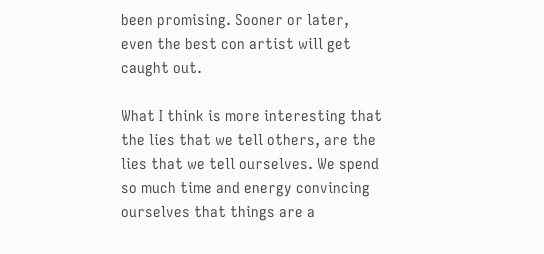been promising. Sooner or later, even the best con artist will get caught out.

What I think is more interesting that the lies that we tell others, are the lies that we tell ourselves. We spend so much time and energy convincing ourselves that things are a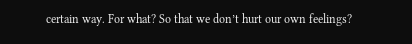certain way. For what? So that we don’t hurt our own feelings?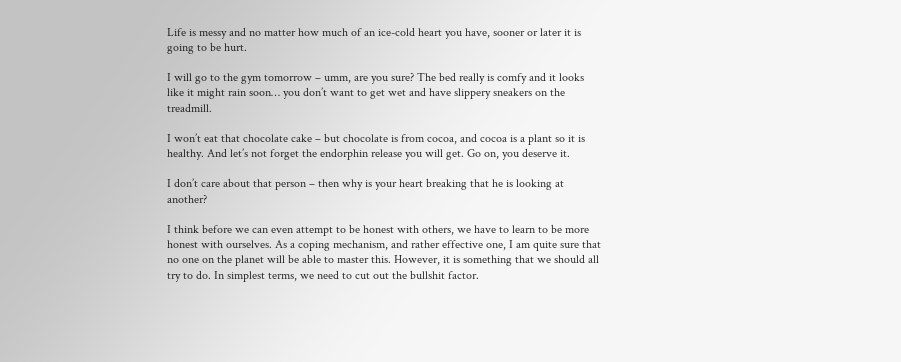Life is messy and no matter how much of an ice-cold heart you have, sooner or later it is going to be hurt.

I will go to the gym tomorrow – umm, are you sure? The bed really is comfy and it looks like it might rain soon… you don’t want to get wet and have slippery sneakers on the treadmill.

I won’t eat that chocolate cake – but chocolate is from cocoa, and cocoa is a plant so it is healthy. And let’s not forget the endorphin release you will get. Go on, you deserve it.

I don’t care about that person – then why is your heart breaking that he is looking at another?

I think before we can even attempt to be honest with others, we have to learn to be more honest with ourselves. As a coping mechanism, and rather effective one, I am quite sure that no one on the planet will be able to master this. However, it is something that we should all try to do. In simplest terms, we need to cut out the bullshit factor.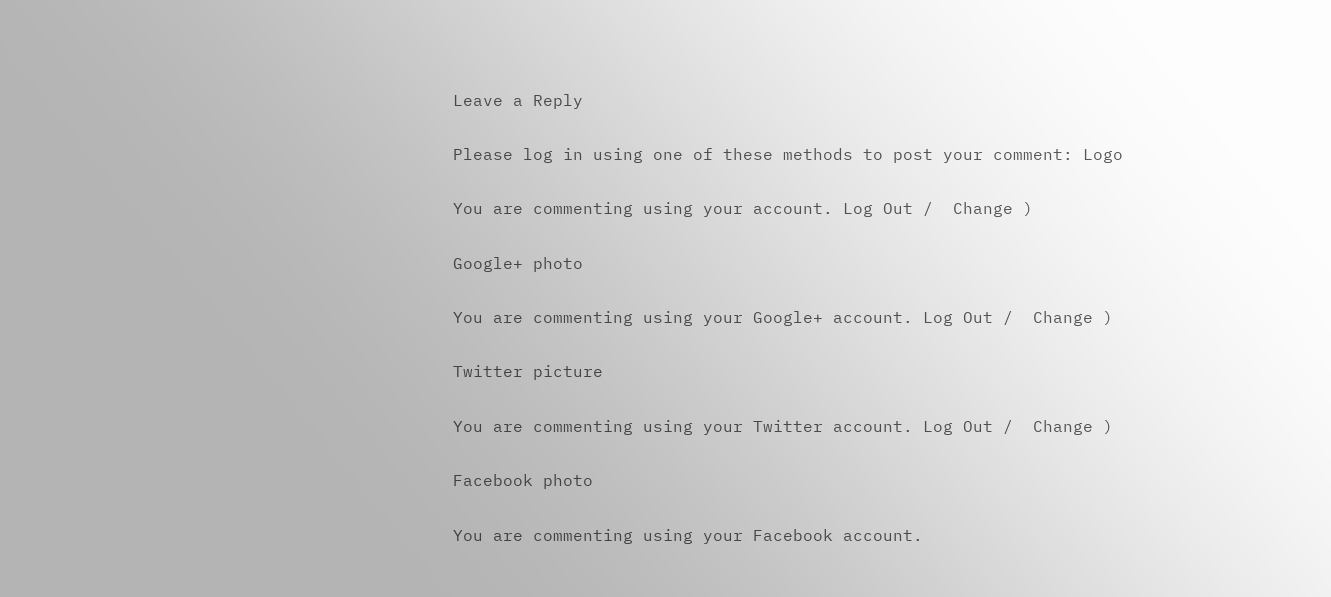Leave a Reply

Please log in using one of these methods to post your comment: Logo

You are commenting using your account. Log Out /  Change )

Google+ photo

You are commenting using your Google+ account. Log Out /  Change )

Twitter picture

You are commenting using your Twitter account. Log Out /  Change )

Facebook photo

You are commenting using your Facebook account.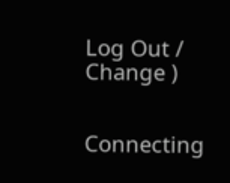Log Out /  Change )


Connecting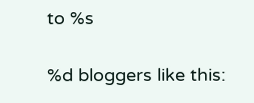to %s

%d bloggers like this: